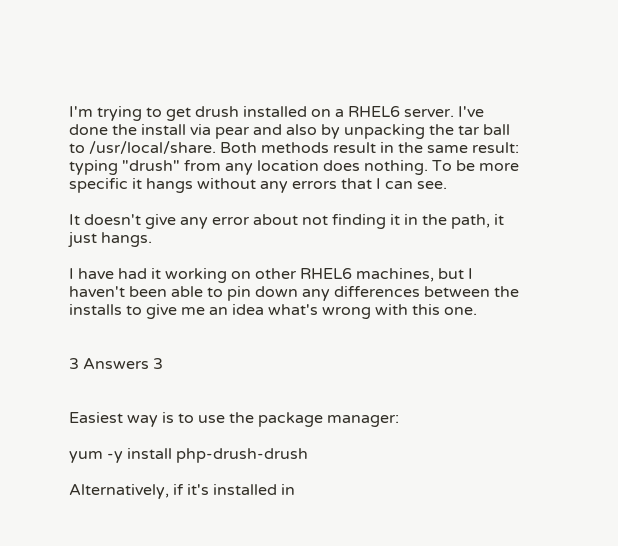I'm trying to get drush installed on a RHEL6 server. I've done the install via pear and also by unpacking the tar ball to /usr/local/share. Both methods result in the same result: typing "drush" from any location does nothing. To be more specific it hangs without any errors that I can see.

It doesn't give any error about not finding it in the path, it just hangs.

I have had it working on other RHEL6 machines, but I haven't been able to pin down any differences between the installs to give me an idea what's wrong with this one.


3 Answers 3


Easiest way is to use the package manager:

yum -y install php-drush-drush

Alternatively, if it's installed in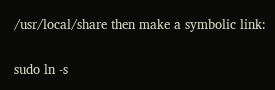/usr/local/share then make a symbolic link:

sudo ln -s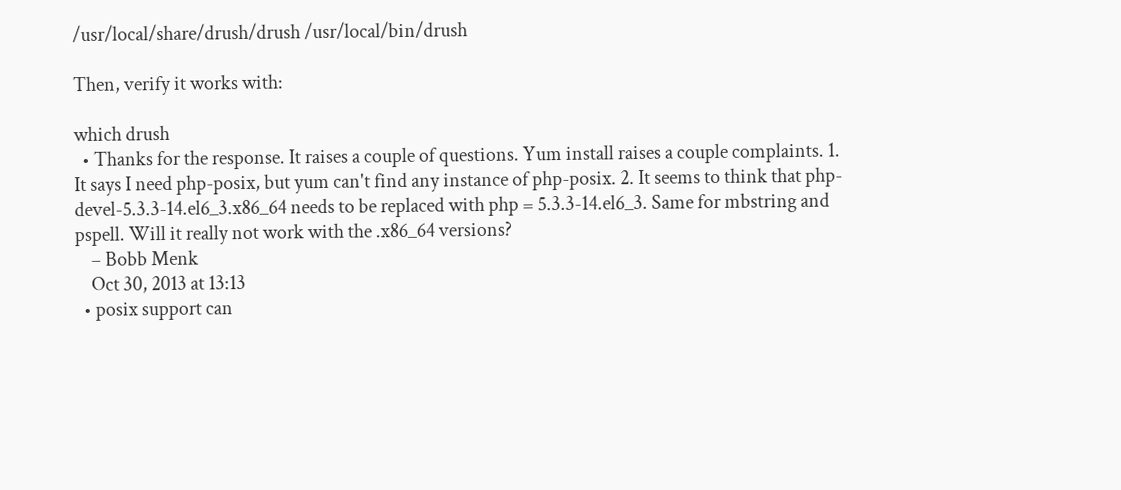/usr/local/share/drush/drush /usr/local/bin/drush

Then, verify it works with:

which drush
  • Thanks for the response. It raises a couple of questions. Yum install raises a couple complaints. 1. It says I need php-posix, but yum can't find any instance of php-posix. 2. It seems to think that php-devel-5.3.3-14.el6_3.x86_64 needs to be replaced with php = 5.3.3-14.el6_3. Same for mbstring and pspell. Will it really not work with the .x86_64 versions?
    – Bobb Menk
    Oct 30, 2013 at 13:13
  • posix support can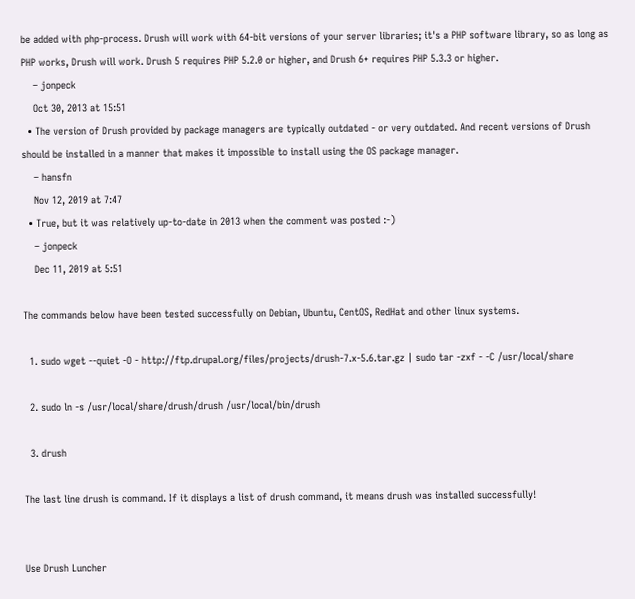be added with php-process. Drush will work with 64-bit versions of your server libraries; it's a PHP software library, so as long as PHP works, Drush will work. Drush 5 requires PHP 5.2.0 or higher, and Drush 6+ requires PHP 5.3.3 or higher.
    – jonpeck
    Oct 30, 2013 at 15:51
  • The version of Drush provided by package managers are typically outdated - or very outdated. And recent versions of Drush should be installed in a manner that makes it impossible to install using the OS package manager.
    – hansfn
    Nov 12, 2019 at 7:47
  • True, but it was relatively up-to-date in 2013 when the comment was posted :-)
    – jonpeck
    Dec 11, 2019 at 5:51

The commands below have been tested successfully on Debian, Ubuntu, CentOS, RedHat and other linux systems.

  1. sudo wget --quiet -O - http://ftp.drupal.org/files/projects/drush-7.x-5.6.tar.gz | sudo tar -zxf - -C /usr/local/share

  2. sudo ln -s /usr/local/share/drush/drush /usr/local/bin/drush

  3. drush

The last line drush is command. If it displays a list of drush command, it means drush was installed successfully!


Use Drush Luncher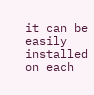it can be easily installed on each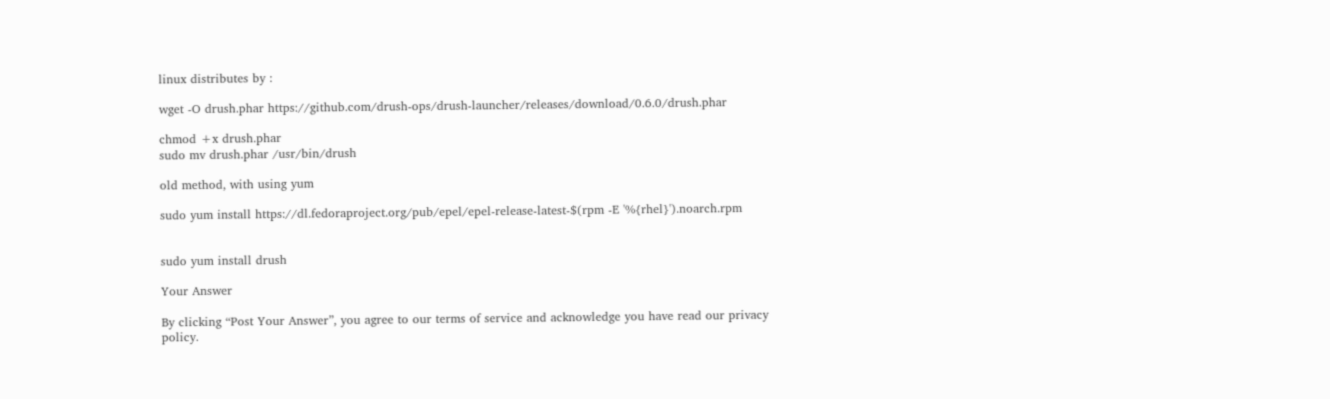linux distributes by :

wget -O drush.phar https://github.com/drush-ops/drush-launcher/releases/download/0.6.0/drush.phar

chmod +x drush.phar
sudo mv drush.phar /usr/bin/drush

old method, with using yum

sudo yum install https://dl.fedoraproject.org/pub/epel/epel-release-latest-$(rpm -E '%{rhel}').noarch.rpm


sudo yum install drush

Your Answer

By clicking “Post Your Answer”, you agree to our terms of service and acknowledge you have read our privacy policy.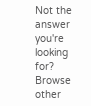Not the answer you're looking for? Browse other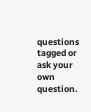questions tagged or ask your own question.